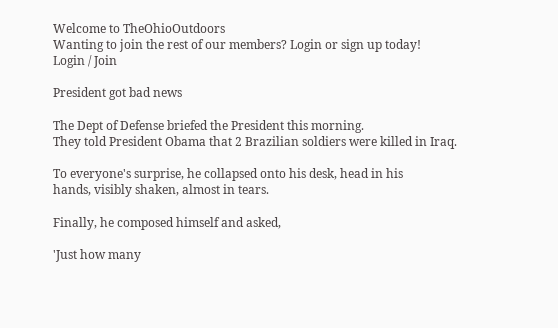Welcome to TheOhioOutdoors
Wanting to join the rest of our members? Login or sign up today!
Login / Join

President got bad news

The Dept of Defense briefed the President this morning.
They told President Obama that 2 Brazilian soldiers were killed in Iraq.

To everyone's surprise, he collapsed onto his desk, head in his
hands, visibly shaken, almost in tears.

Finally, he composed himself and asked,

'Just how many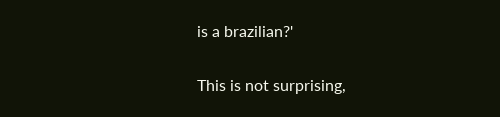is a brazilian?'

This is not surprising,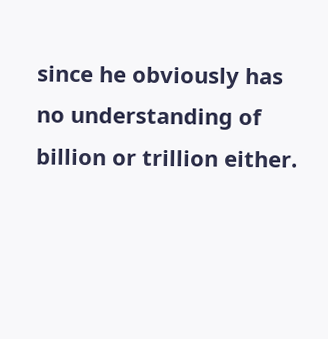since he obviously has no understanding of
billion or trillion either.